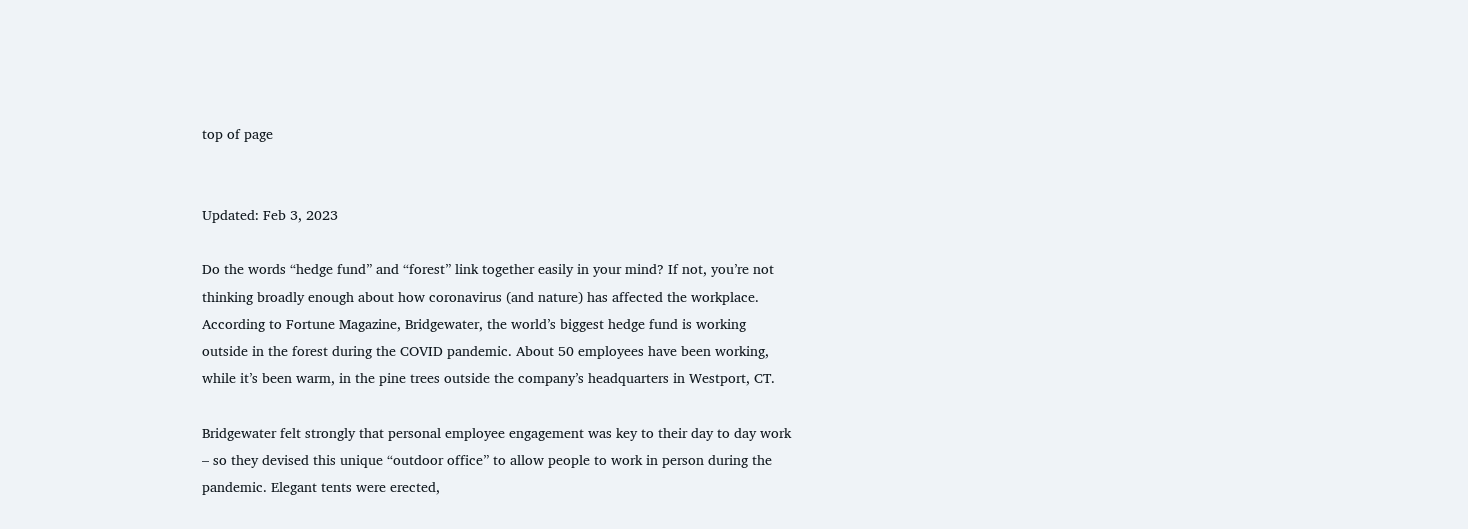top of page


Updated: Feb 3, 2023

Do the words “hedge fund” and “forest” link together easily in your mind? If not, you’re not thinking broadly enough about how coronavirus (and nature) has affected the workplace. According to Fortune Magazine, Bridgewater, the world’s biggest hedge fund is working outside in the forest during the COVID pandemic. About 50 employees have been working, while it’s been warm, in the pine trees outside the company’s headquarters in Westport, CT.

Bridgewater felt strongly that personal employee engagement was key to their day to day work – so they devised this unique “outdoor office” to allow people to work in person during the pandemic. Elegant tents were erected,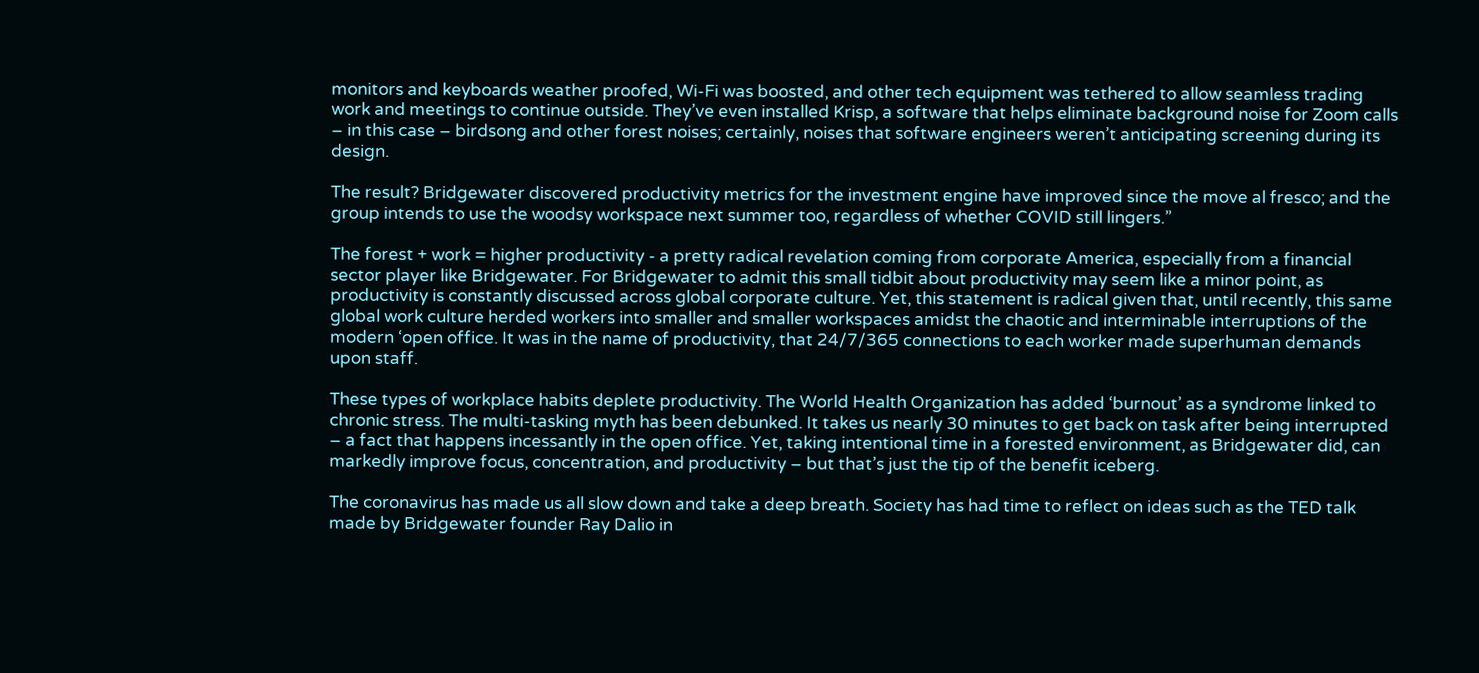monitors and keyboards weather proofed, Wi-Fi was boosted, and other tech equipment was tethered to allow seamless trading work and meetings to continue outside. They’ve even installed Krisp, a software that helps eliminate background noise for Zoom calls – in this case – birdsong and other forest noises; certainly, noises that software engineers weren’t anticipating screening during its design.

The result? Bridgewater discovered productivity metrics for the investment engine have improved since the move al fresco; and the group intends to use the woodsy workspace next summer too, regardless of whether COVID still lingers.”

The forest + work = higher productivity - a pretty radical revelation coming from corporate America, especially from a financial sector player like Bridgewater. For Bridgewater to admit this small tidbit about productivity may seem like a minor point, as productivity is constantly discussed across global corporate culture. Yet, this statement is radical given that, until recently, this same global work culture herded workers into smaller and smaller workspaces amidst the chaotic and interminable interruptions of the modern ‘open office. It was in the name of productivity, that 24/7/365 connections to each worker made superhuman demands upon staff.

These types of workplace habits deplete productivity. The World Health Organization has added ‘burnout’ as a syndrome linked to chronic stress. The multi-tasking myth has been debunked. It takes us nearly 30 minutes to get back on task after being interrupted – a fact that happens incessantly in the open office. Yet, taking intentional time in a forested environment, as Bridgewater did, can markedly improve focus, concentration, and productivity – but that’s just the tip of the benefit iceberg.

The coronavirus has made us all slow down and take a deep breath. Society has had time to reflect on ideas such as the TED talk made by Bridgewater founder Ray Dalio in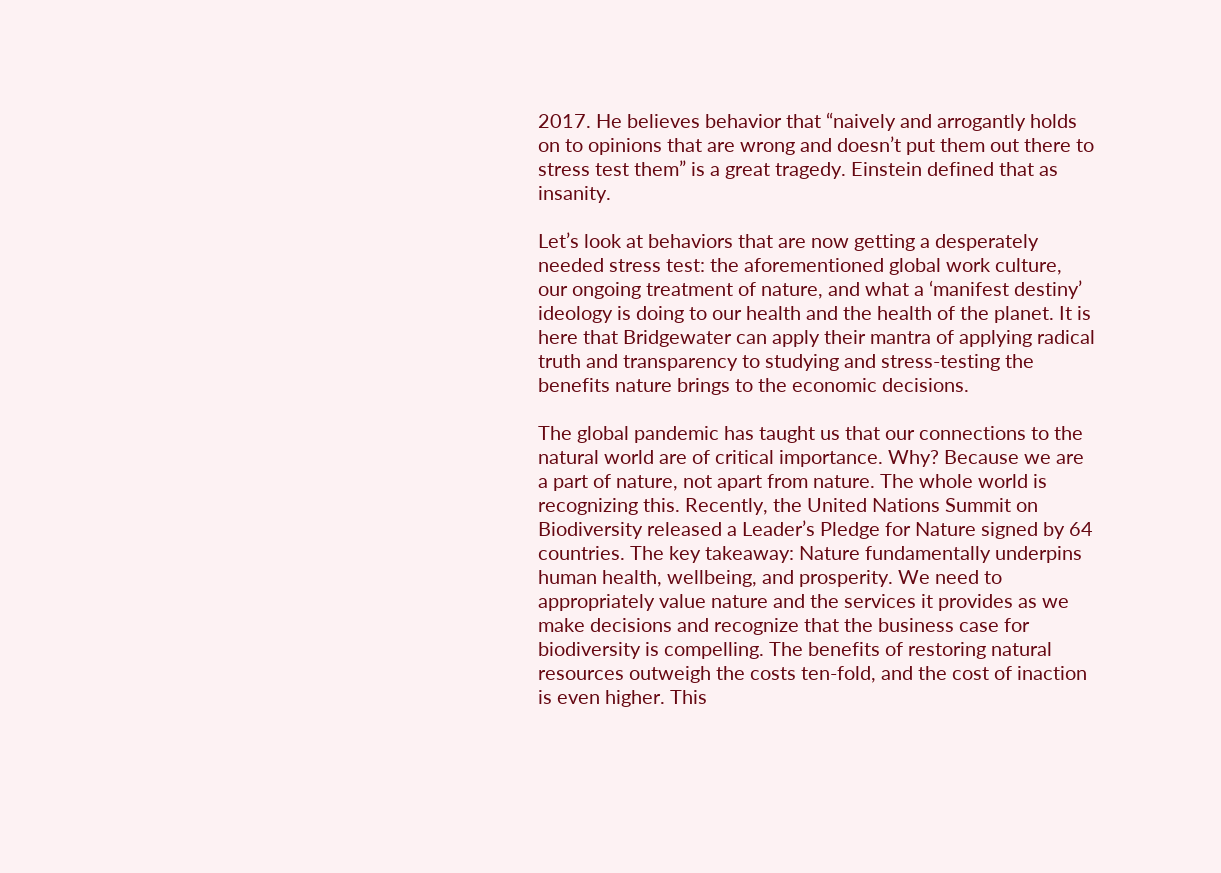2017. He believes behavior that “naively and arrogantly holds on to opinions that are wrong and doesn’t put them out there to stress test them” is a great tragedy. Einstein defined that as insanity.

Let’s look at behaviors that are now getting a desperately needed stress test: the aforementioned global work culture, our ongoing treatment of nature, and what a ‘manifest destiny’ ideology is doing to our health and the health of the planet. It is here that Bridgewater can apply their mantra of applying radical truth and transparency to studying and stress-testing the benefits nature brings to the economic decisions.

The global pandemic has taught us that our connections to the natural world are of critical importance. Why? Because we are a part of nature, not apart from nature. The whole world is recognizing this. Recently, the United Nations Summit on Biodiversity released a Leader’s Pledge for Nature signed by 64 countries. The key takeaway: Nature fundamentally underpins human health, wellbeing, and prosperity. We need to appropriately value nature and the services it provides as we make decisions and recognize that the business case for biodiversity is compelling. The benefits of restoring natural resources outweigh the costs ten-fold, and the cost of inaction is even higher. This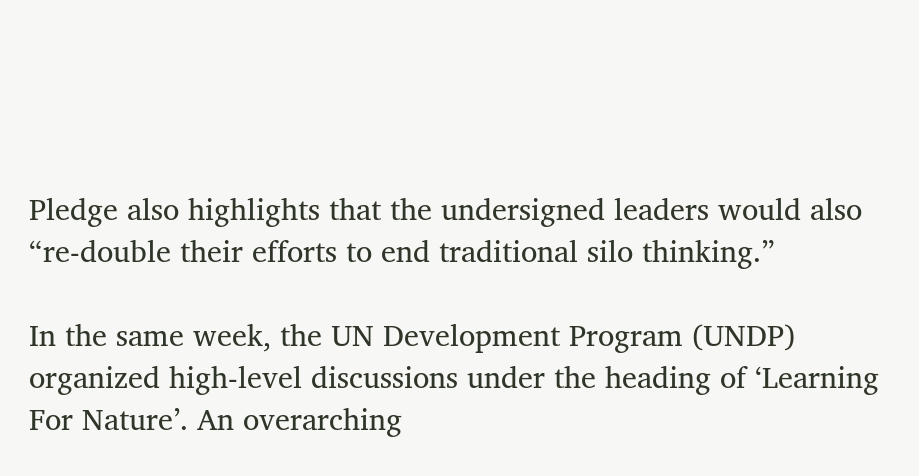Pledge also highlights that the undersigned leaders would also “re-double their efforts to end traditional silo thinking.”

In the same week, the UN Development Program (UNDP) organized high-level discussions under the heading of ‘Learning For Nature’. An overarching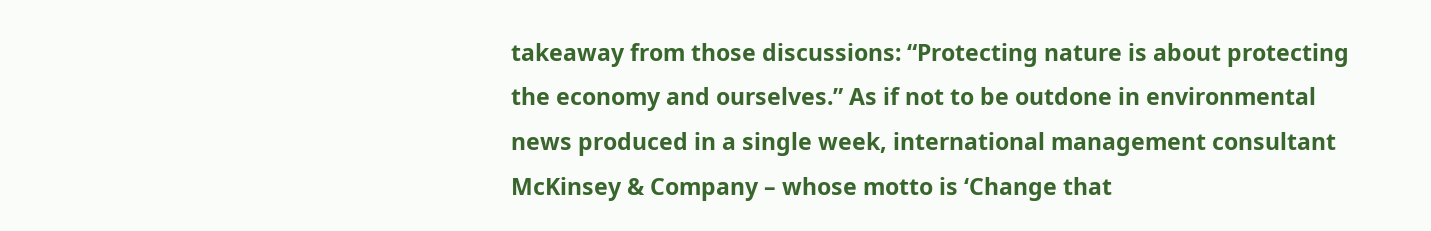takeaway from those discussions: “Protecting nature is about protecting the economy and ourselves.” As if not to be outdone in environmental news produced in a single week, international management consultant McKinsey & Company – whose motto is ‘Change that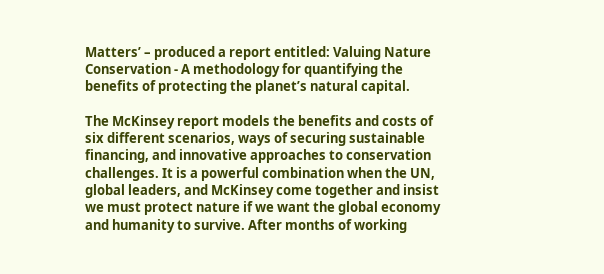Matters’ – produced a report entitled: Valuing Nature Conservation - A methodology for quantifying the benefits of protecting the planet’s natural capital.

The McKinsey report models the benefits and costs of six different scenarios, ways of securing sustainable financing, and innovative approaches to conservation challenges. It is a powerful combination when the UN, global leaders, and McKinsey come together and insist we must protect nature if we want the global economy and humanity to survive. After months of working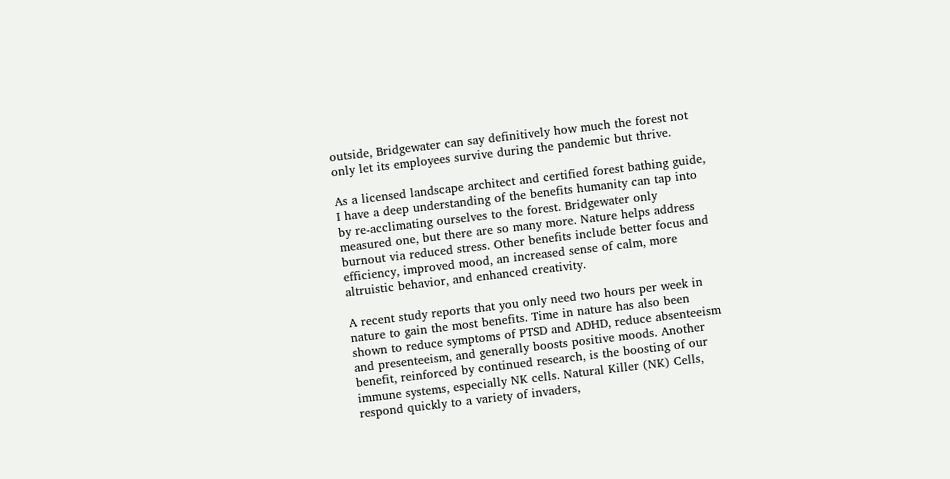outside, Bridgewater can say definitively how much the forest not only let its employees survive during the pandemic but thrive.

As a licensed landscape architect and certified forest bathing guide, I have a deep understanding of the benefits humanity can tap into by re-acclimating ourselves to the forest. Bridgewater only measured one, but there are so many more. Nature helps address burnout via reduced stress. Other benefits include better focus and efficiency, improved mood, an increased sense of calm, more altruistic behavior, and enhanced creativity.

A recent study reports that you only need two hours per week in nature to gain the most benefits. Time in nature has also been shown to reduce symptoms of PTSD and ADHD, reduce absenteeism and presenteeism, and generally boosts positive moods. Another benefit, reinforced by continued research, is the boosting of our immune systems, especially NK cells. Natural Killer (NK) Cells, respond quickly to a variety of invaders,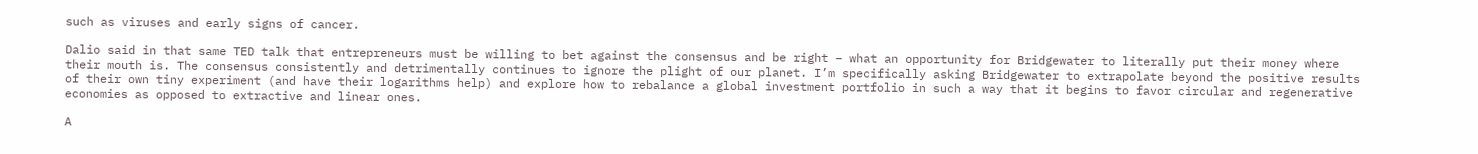such as viruses and early signs of cancer.

Dalio said in that same TED talk that entrepreneurs must be willing to bet against the consensus and be right – what an opportunity for Bridgewater to literally put their money where their mouth is. The consensus consistently and detrimentally continues to ignore the plight of our planet. I’m specifically asking Bridgewater to extrapolate beyond the positive results of their own tiny experiment (and have their logarithms help) and explore how to rebalance a global investment portfolio in such a way that it begins to favor circular and regenerative economies as opposed to extractive and linear ones.

A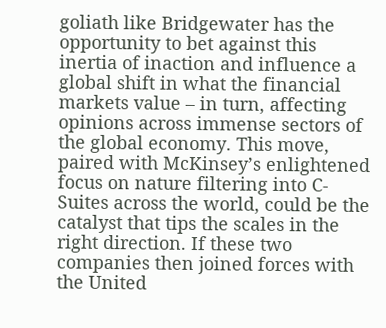goliath like Bridgewater has the opportunity to bet against this inertia of inaction and influence a global shift in what the financial markets value – in turn, affecting opinions across immense sectors of the global economy. This move, paired with McKinsey’s enlightened focus on nature filtering into C-Suites across the world, could be the catalyst that tips the scales in the right direction. If these two companies then joined forces with the United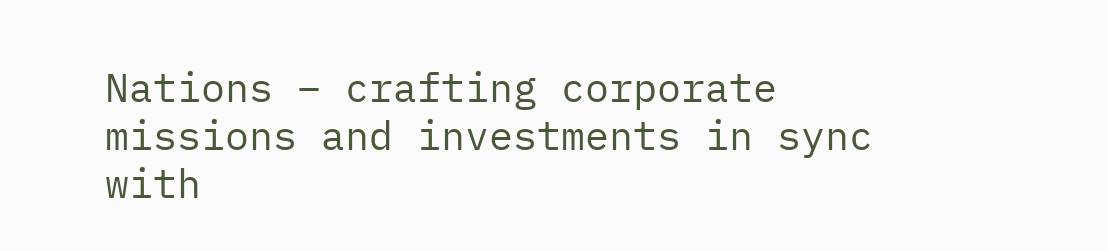Nations – crafting corporate missions and investments in sync with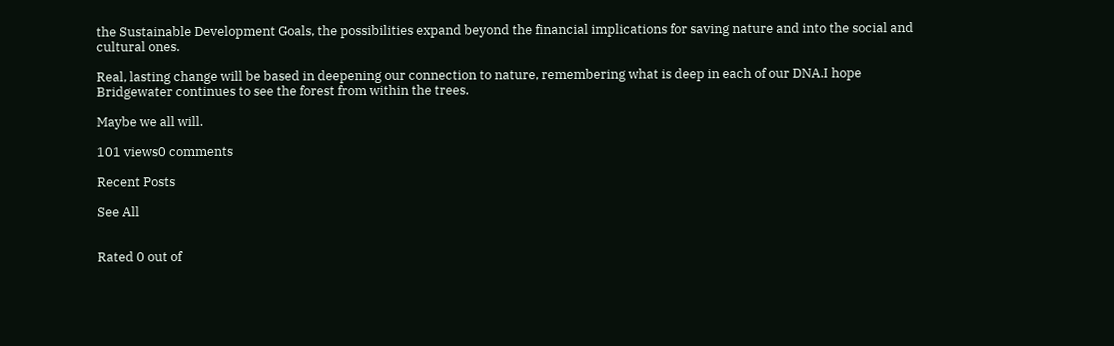the Sustainable Development Goals, the possibilities expand beyond the financial implications for saving nature and into the social and cultural ones.

Real, lasting change will be based in deepening our connection to nature, remembering what is deep in each of our DNA.I hope Bridgewater continues to see the forest from within the trees.

Maybe we all will.

101 views0 comments

Recent Posts

See All


Rated 0 out of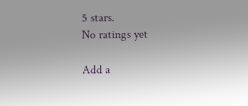5 stars.
No ratings yet

Add a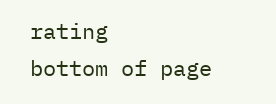rating
bottom of page